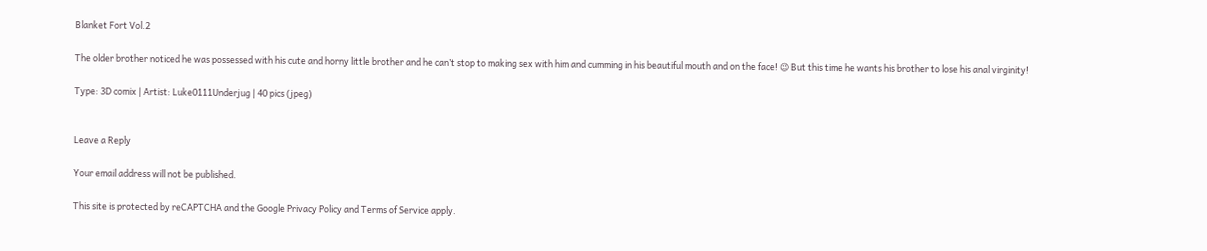Blanket Fort Vol.2

The older brother noticed he was possessed with his cute and horny little brother and he can’t stop to making sex with him and cumming in his beautiful mouth and on the face! 😉 But this time he wants his brother to lose his anal virginity!

Type: 3D comix | Artist: Luke0111Underjug | 40 pics (jpeg)


Leave a Reply

Your email address will not be published.

This site is protected by reCAPTCHA and the Google Privacy Policy and Terms of Service apply.